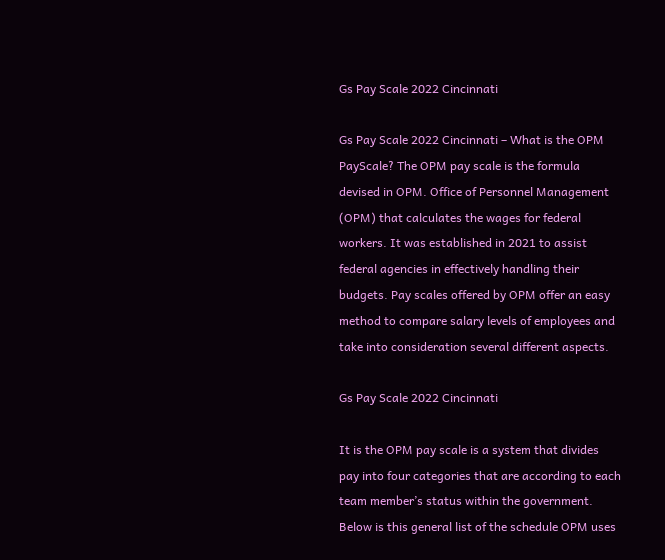Gs Pay Scale 2022 Cincinnati

Gs Pay Scale 2022 Cincinnati – What is the OPM PayScale? The OPM pay scale is the formula devised in OPM. Office of Personnel Management (OPM) that calculates the wages for federal workers. It was established in 2021 to assist federal agencies in effectively handling their budgets. Pay scales offered by OPM offer an easy method to compare salary levels of employees and take into consideration several different aspects.

Gs Pay Scale 2022 Cincinnati

It is the OPM pay scale is a system that divides pay into four categories that are according to each team member’s status within the government. Below is this general list of the schedule OPM uses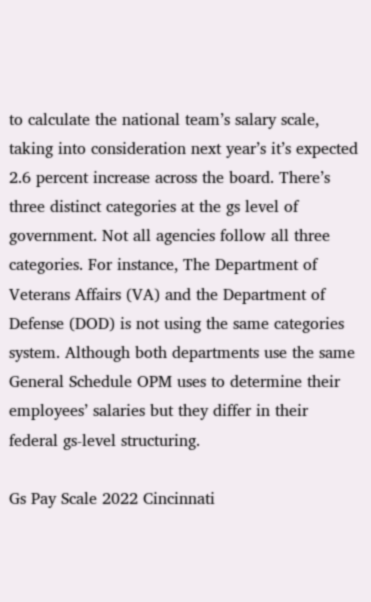to calculate the national team’s salary scale, taking into consideration next year’s it’s expected 2.6 percent increase across the board. There’s three distinct categories at the gs level of government. Not all agencies follow all three categories. For instance, The Department of Veterans Affairs (VA) and the Department of Defense (DOD) is not using the same categories system. Although both departments use the same General Schedule OPM uses to determine their employees’ salaries but they differ in their federal gs-level structuring.

Gs Pay Scale 2022 Cincinnati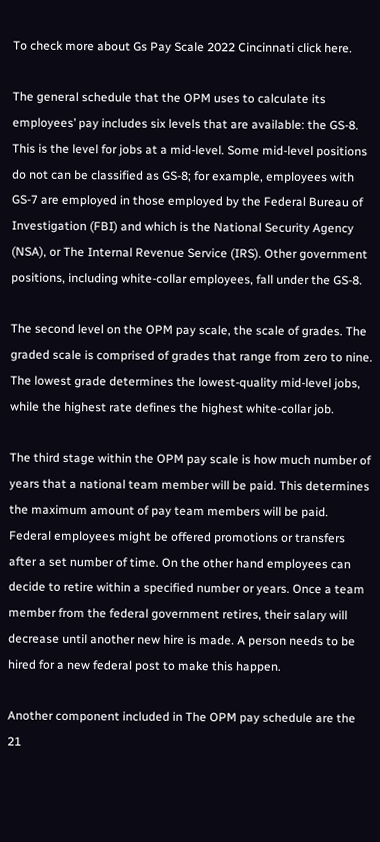To check more about Gs Pay Scale 2022 Cincinnati click here.

The general schedule that the OPM uses to calculate its employees’ pay includes six levels that are available: the GS-8. This is the level for jobs at a mid-level. Some mid-level positions do not can be classified as GS-8; for example, employees with GS-7 are employed in those employed by the Federal Bureau of Investigation (FBI) and which is the National Security Agency (NSA), or The Internal Revenue Service (IRS). Other government positions, including white-collar employees, fall under the GS-8.

The second level on the OPM pay scale, the scale of grades. The graded scale is comprised of grades that range from zero to nine. The lowest grade determines the lowest-quality mid-level jobs, while the highest rate defines the highest white-collar job.

The third stage within the OPM pay scale is how much number of years that a national team member will be paid. This determines the maximum amount of pay team members will be paid. Federal employees might be offered promotions or transfers after a set number of time. On the other hand employees can decide to retire within a specified number or years. Once a team member from the federal government retires, their salary will decrease until another new hire is made. A person needs to be hired for a new federal post to make this happen.

Another component included in The OPM pay schedule are the 21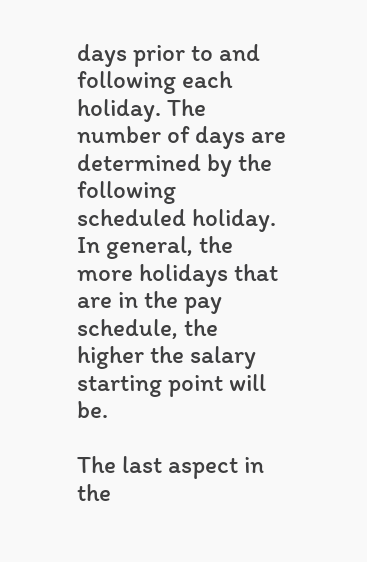days prior to and following each holiday. The number of days are determined by the following scheduled holiday. In general, the more holidays that are in the pay schedule, the higher the salary starting point will be.

The last aspect in the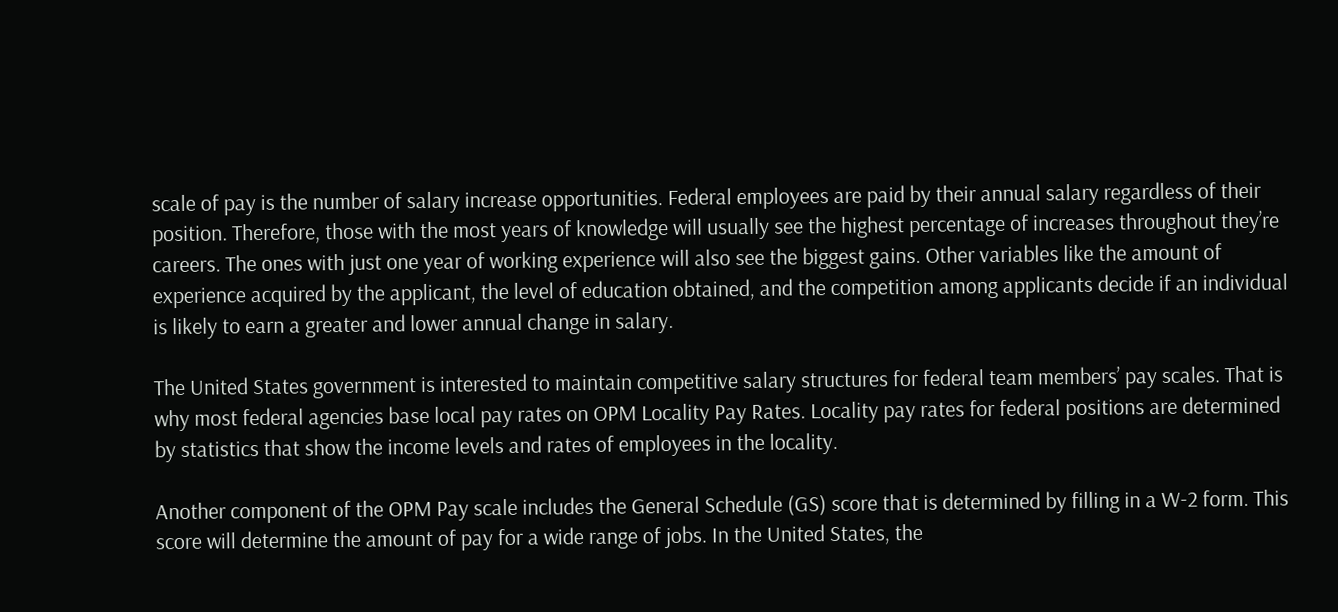scale of pay is the number of salary increase opportunities. Federal employees are paid by their annual salary regardless of their position. Therefore, those with the most years of knowledge will usually see the highest percentage of increases throughout they’re careers. The ones with just one year of working experience will also see the biggest gains. Other variables like the amount of experience acquired by the applicant, the level of education obtained, and the competition among applicants decide if an individual is likely to earn a greater and lower annual change in salary.

The United States government is interested to maintain competitive salary structures for federal team members’ pay scales. That is why most federal agencies base local pay rates on OPM Locality Pay Rates. Locality pay rates for federal positions are determined by statistics that show the income levels and rates of employees in the locality.

Another component of the OPM Pay scale includes the General Schedule (GS) score that is determined by filling in a W-2 form. This score will determine the amount of pay for a wide range of jobs. In the United States, the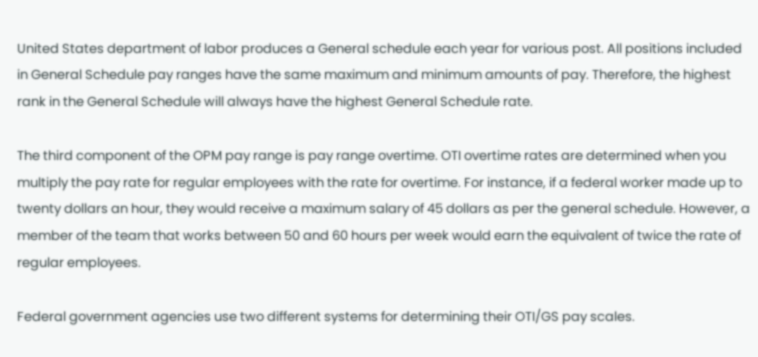United States department of labor produces a General schedule each year for various post. All positions included in General Schedule pay ranges have the same maximum and minimum amounts of pay. Therefore, the highest rank in the General Schedule will always have the highest General Schedule rate.

The third component of the OPM pay range is pay range overtime. OTI overtime rates are determined when you multiply the pay rate for regular employees with the rate for overtime. For instance, if a federal worker made up to twenty dollars an hour, they would receive a maximum salary of 45 dollars as per the general schedule. However, a member of the team that works between 50 and 60 hours per week would earn the equivalent of twice the rate of regular employees.

Federal government agencies use two different systems for determining their OTI/GS pay scales.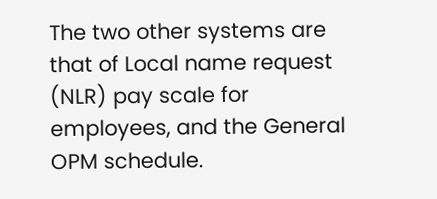The two other systems are that of Local name request (NLR) pay scale for employees, and the General OPM schedule.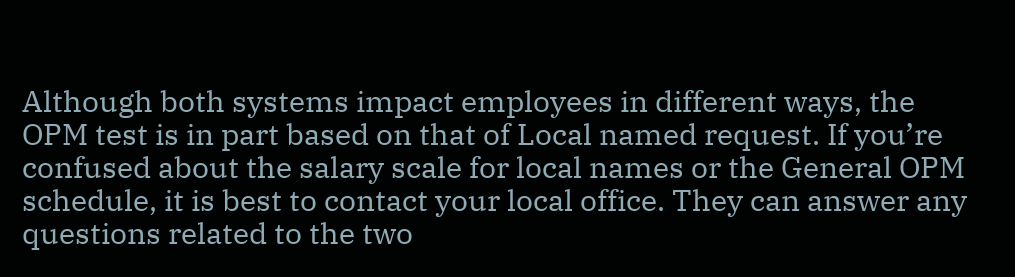Although both systems impact employees in different ways, the OPM test is in part based on that of Local named request. If you’re confused about the salary scale for local names or the General OPM schedule, it is best to contact your local office. They can answer any questions related to the two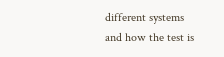different systems and how the test is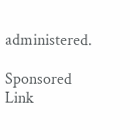administered.

Sponsored Link